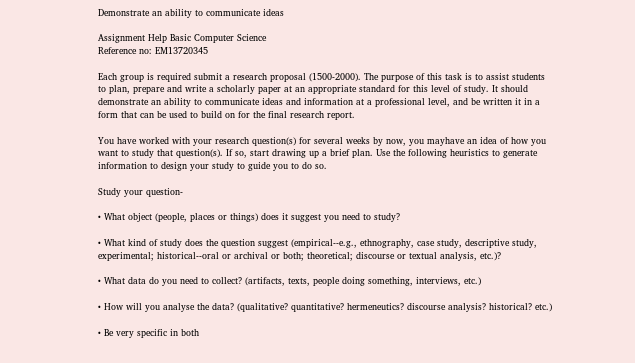Demonstrate an ability to communicate ideas

Assignment Help Basic Computer Science
Reference no: EM13720345

Each group is required submit a research proposal (1500-2000). The purpose of this task is to assist students to plan, prepare and write a scholarly paper at an appropriate standard for this level of study. It should demonstrate an ability to communicate ideas and information at a professional level, and be written it in a form that can be used to build on for the final research report.

You have worked with your research question(s) for several weeks by now, you mayhave an idea of how you want to study that question(s). If so, start drawing up a brief plan. Use the following heuristics to generate information to design your study to guide you to do so.

Study your question-

• What object (people, places or things) does it suggest you need to study?

• What kind of study does the question suggest (empirical--e.g., ethnography, case study, descriptive study, experimental; historical--oral or archival or both; theoretical; discourse or textual analysis, etc.)?

• What data do you need to collect? (artifacts, texts, people doing something, interviews, etc.)

• How will you analyse the data? (qualitative? quantitative? hermeneutics? discourse analysis? historical? etc.)

• Be very specific in both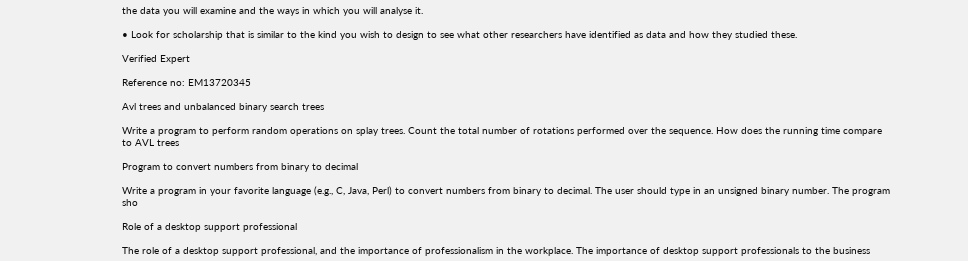the data you will examine and the ways in which you will analyse it.

• Look for scholarship that is similar to the kind you wish to design to see what other researchers have identified as data and how they studied these.

Verified Expert

Reference no: EM13720345

Avl trees and unbalanced binary search trees

Write a program to perform random operations on splay trees. Count the total number of rotations performed over the sequence. How does the running time compare to AVL trees

Program to convert numbers from binary to decimal

Write a program in your favorite language (e.g., C, Java, Perl) to convert numbers from binary to decimal. The user should type in an unsigned binary number. The program sho

Role of a desktop support professional

The role of a desktop support professional, and the importance of professionalism in the workplace. The importance of desktop support professionals to the business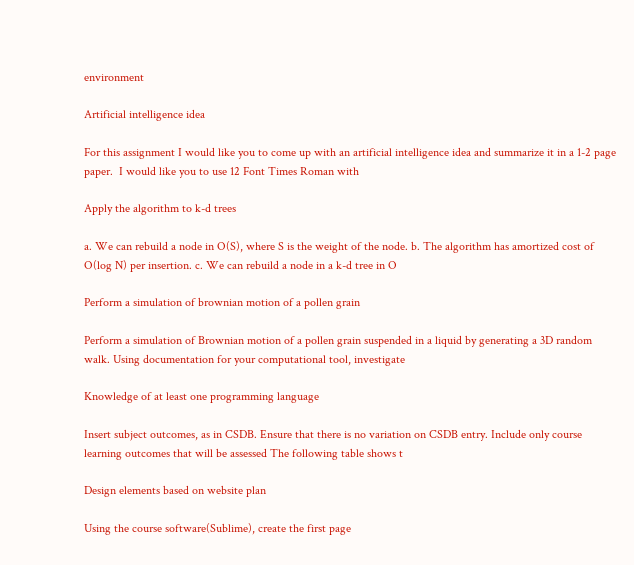environment

Artificial intelligence idea

For this assignment I would like you to come up with an artificial intelligence idea and summarize it in a 1-2 page paper.  I would like you to use 12 Font Times Roman with

Apply the algorithm to k-d trees

a. We can rebuild a node in O(S), where S is the weight of the node. b. The algorithm has amortized cost of O(log N) per insertion. c. We can rebuild a node in a k-d tree in O

Perform a simulation of brownian motion of a pollen grain

Perform a simulation of Brownian motion of a pollen grain suspended in a liquid by generating a 3D random walk. Using documentation for your computational tool, investigate

Knowledge of at least one programming language

Insert subject outcomes, as in CSDB. Ensure that there is no variation on CSDB entry. Include only course learning outcomes that will be assessed The following table shows t

Design elements based on website plan

Using the course software(Sublime), create the first page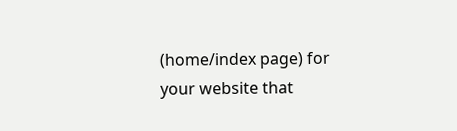(home/index page) for your website that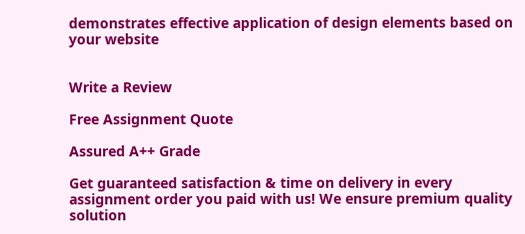demonstrates effective application of design elements based on your website


Write a Review

Free Assignment Quote

Assured A++ Grade

Get guaranteed satisfaction & time on delivery in every assignment order you paid with us! We ensure premium quality solution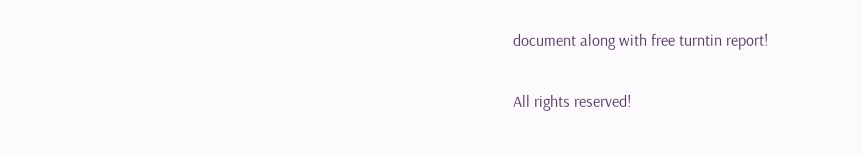document along with free turntin report!

All rights reserved!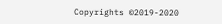Copyrights ©2019-2020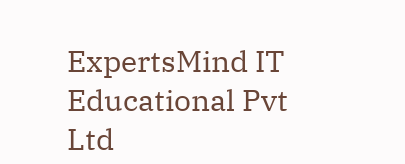ExpertsMind IT Educational Pvt Ltd